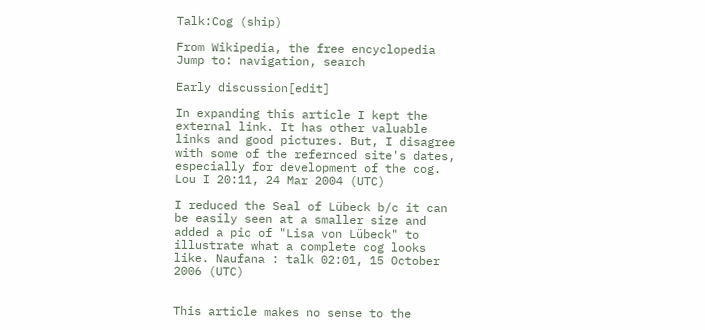Talk:Cog (ship)

From Wikipedia, the free encyclopedia
Jump to: navigation, search

Early discussion[edit]

In expanding this article I kept the external link. It has other valuable links and good pictures. But, I disagree with some of the refernced site's dates, especially for development of the cog. Lou I 20:11, 24 Mar 2004 (UTC)

I reduced the Seal of Lübeck b/c it can be easily seen at a smaller size and added a pic of "Lisa von Lübeck" to illustrate what a complete cog looks like. Naufana : talk 02:01, 15 October 2006 (UTC)


This article makes no sense to the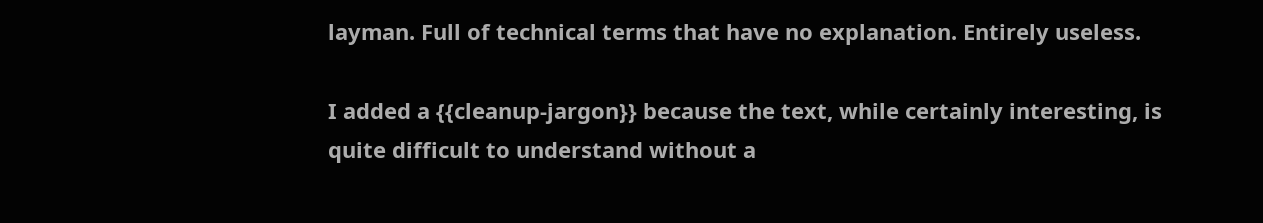layman. Full of technical terms that have no explanation. Entirely useless.

I added a {{cleanup-jargon}} because the text, while certainly interesting, is quite difficult to understand without a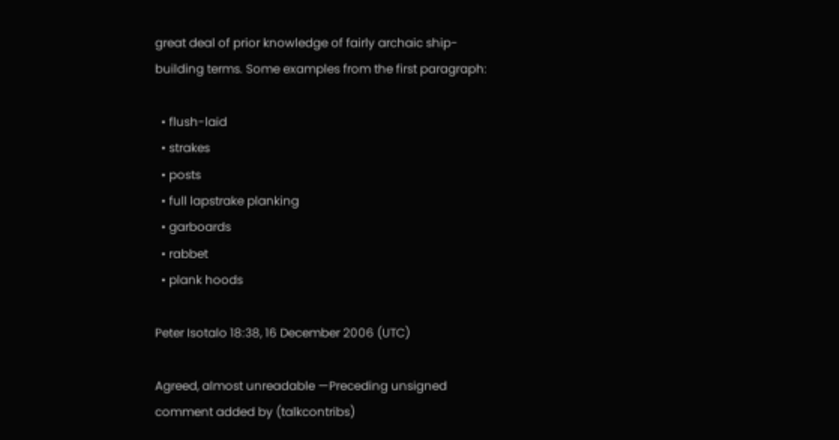great deal of prior knowledge of fairly archaic ship-building terms. Some examples from the first paragraph:

  • flush-laid
  • strakes
  • posts
  • full lapstrake planking
  • garboards
  • rabbet
  • plank hoods

Peter Isotalo 18:38, 16 December 2006 (UTC)

Agreed, almost unreadable —Preceding unsigned comment added by (talkcontribs)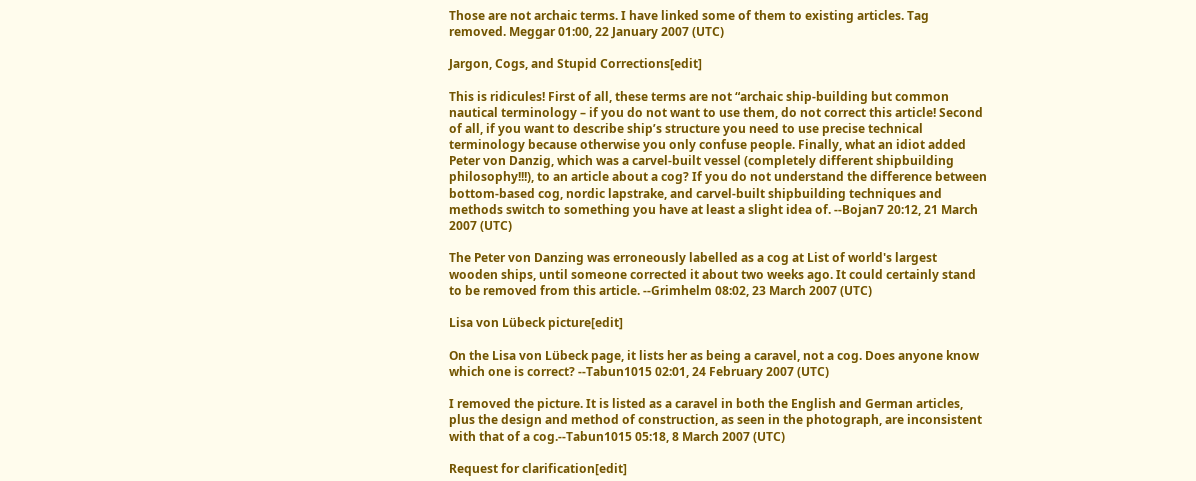Those are not archaic terms. I have linked some of them to existing articles. Tag removed. Meggar 01:00, 22 January 2007 (UTC)

Jargon, Cogs, and Stupid Corrections[edit]

This is ridicules! First of all, these terms are not “archaic ship-building but common nautical terminology – if you do not want to use them, do not correct this article! Second of all, if you want to describe ship’s structure you need to use precise technical terminology because otherwise you only confuse people. Finally, what an idiot added Peter von Danzig, which was a carvel-built vessel (completely different shipbuilding philosophy!!!), to an article about a cog? If you do not understand the difference between bottom-based cog, nordic lapstrake, and carvel-built shipbuilding techniques and methods switch to something you have at least a slight idea of. --Bojan7 20:12, 21 March 2007 (UTC)

The Peter von Danzing was erroneously labelled as a cog at List of world's largest wooden ships, until someone corrected it about two weeks ago. It could certainly stand to be removed from this article. --Grimhelm 08:02, 23 March 2007 (UTC)

Lisa von Lübeck picture[edit]

On the Lisa von Lübeck page, it lists her as being a caravel, not a cog. Does anyone know which one is correct? --Tabun1015 02:01, 24 February 2007 (UTC)

I removed the picture. It is listed as a caravel in both the English and German articles, plus the design and method of construction, as seen in the photograph, are inconsistent with that of a cog.--Tabun1015 05:18, 8 March 2007 (UTC)

Request for clarification[edit]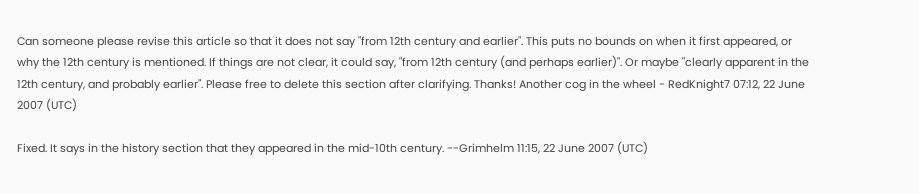Can someone please revise this article so that it does not say "from 12th century and earlier". This puts no bounds on when it first appeared, or why the 12th century is mentioned. If things are not clear, it could say, "from 12th century (and perhaps earlier)". Or maybe "clearly apparent in the 12th century, and probably earlier". Please free to delete this section after clarifying. Thanks! Another cog in the wheel - RedKnight7 07:12, 22 June 2007 (UTC)

Fixed. It says in the history section that they appeared in the mid-10th century. --Grimhelm 11:15, 22 June 2007 (UTC)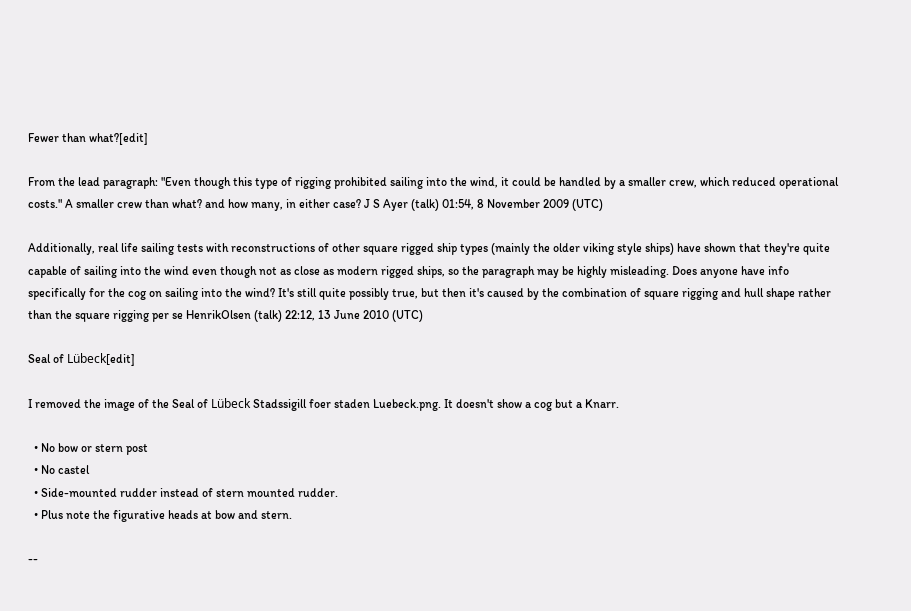Fewer than what?[edit]

From the lead paragraph: "Even though this type of rigging prohibited sailing into the wind, it could be handled by a smaller crew, which reduced operational costs." A smaller crew than what? and how many, in either case? J S Ayer (talk) 01:54, 8 November 2009 (UTC)

Additionally, real life sailing tests with reconstructions of other square rigged ship types (mainly the older viking style ships) have shown that they're quite capable of sailing into the wind even though not as close as modern rigged ships, so the paragraph may be highly misleading. Does anyone have info specifically for the cog on sailing into the wind? It's still quite possibly true, but then it's caused by the combination of square rigging and hull shape rather than the square rigging per se HenrikOlsen (talk) 22:12, 13 June 2010 (UTC)

Seal of Lübeck[edit]

I removed the image of the Seal of Lübeck Stadssigill foer staden Luebeck.png. It doesn't show a cog but a Knarr.

  • No bow or stern post
  • No castel
  • Side-mounted rudder instead of stern mounted rudder.
  • Plus note the figurative heads at bow and stern.

--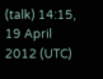(talk) 14:15, 19 April 2012 (UTC)